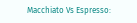Macchiato Vs Espresso: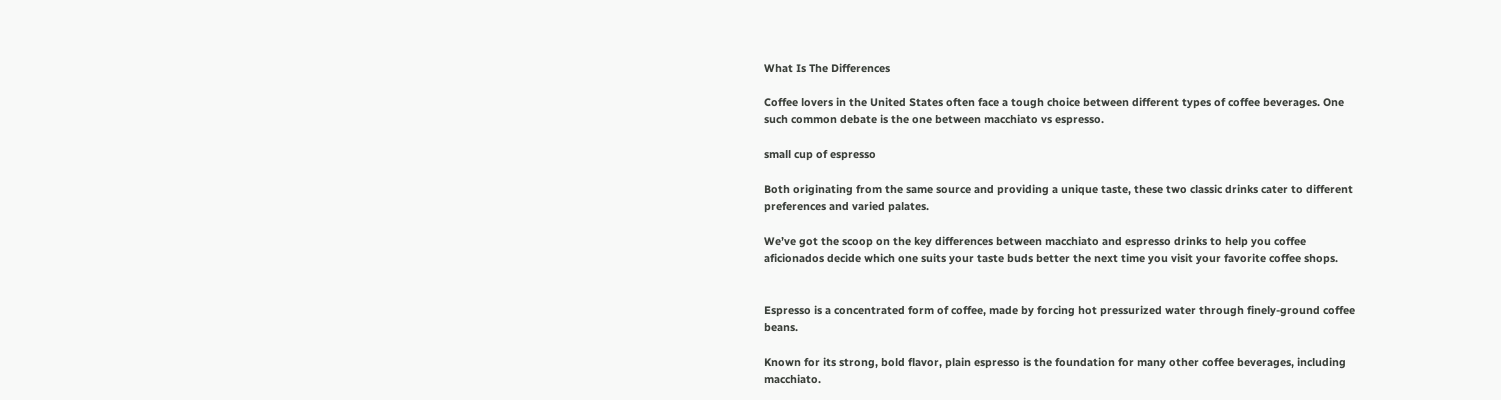What Is The Differences

Coffee lovers in the United States often face a tough choice between different types of coffee beverages. One such common debate is the one between macchiato vs espresso.

small cup of espresso

Both originating from the same source and providing a unique taste, these two classic drinks cater to different preferences and varied palates.

We’ve got the scoop on the key differences between macchiato and espresso drinks to help you coffee aficionados decide which one suits your taste buds better the next time you visit your favorite coffee shops.


Espresso is a concentrated form of coffee, made by forcing hot pressurized water through finely-ground coffee beans.

Known for its strong, bold flavor, plain espresso is the foundation for many other coffee beverages, including macchiato.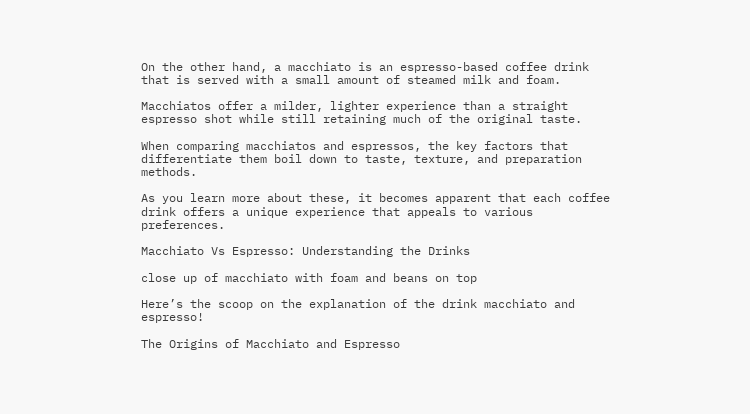On the other hand, a macchiato is an espresso-based coffee drink that is served with a small amount of steamed milk and foam.

Macchiatos offer a milder, lighter experience than a straight espresso shot while still retaining much of the original taste.

When comparing macchiatos and espressos, the key factors that differentiate them boil down to taste, texture, and preparation methods.

As you learn more about these, it becomes apparent that each coffee drink offers a unique experience that appeals to various preferences.

Macchiato Vs Espresso: Understanding the Drinks

close up of macchiato with foam and beans on top

Here’s the scoop on the explanation of the drink macchiato and espresso!

The Origins of Macchiato and Espresso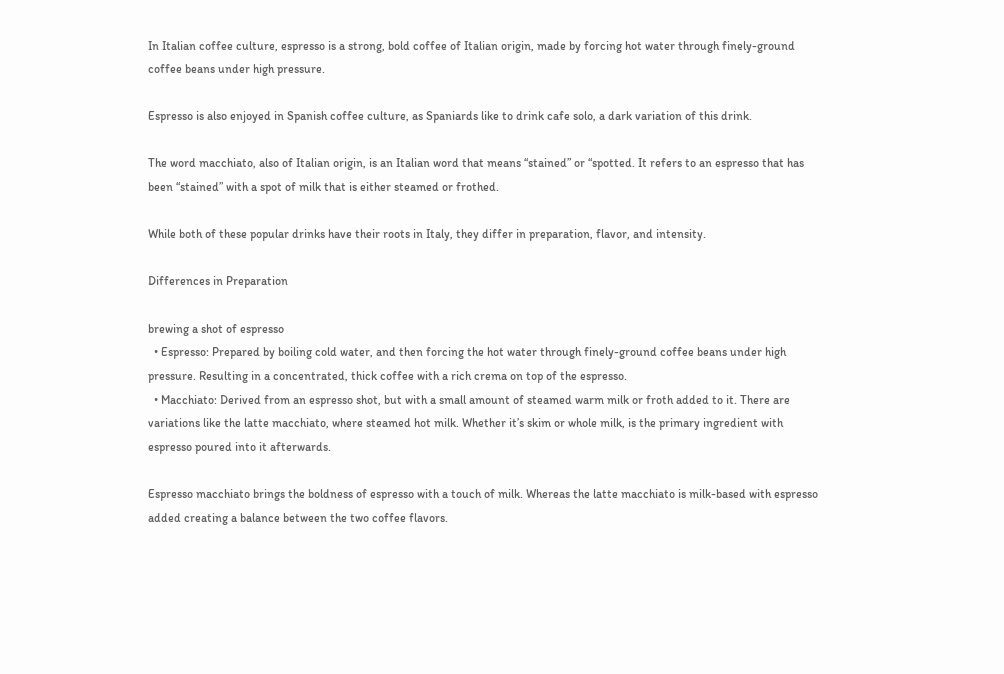In Italian coffee culture, espresso is a strong, bold coffee of Italian origin, made by forcing hot water through finely-ground coffee beans under high pressure.

Espresso is also enjoyed in Spanish coffee culture, as Spaniards like to drink cafe solo, a dark variation of this drink.

The word macchiato, also of Italian origin, is an Italian word that means “stained” or “spotted. It refers to an espresso that has been “stained” with a spot of milk that is either steamed or frothed.

While both of these popular drinks have their roots in Italy, they differ in preparation, flavor, and intensity.

Differences in Preparation

brewing a shot of espresso
  • Espresso: Prepared by boiling cold water, and then forcing the hot water through finely-ground coffee beans under high pressure. Resulting in a concentrated, thick coffee with a rich crema on top of the espresso.
  • Macchiato: Derived from an espresso shot, but with a small amount of steamed warm milk or froth added to it. There are variations like the latte macchiato, where steamed hot milk. Whether it’s skim or whole milk, is the primary ingredient with espresso poured into it afterwards.

Espresso macchiato brings the boldness of espresso with a touch of milk. Whereas the latte macchiato is milk-based with espresso added creating a balance between the two coffee flavors.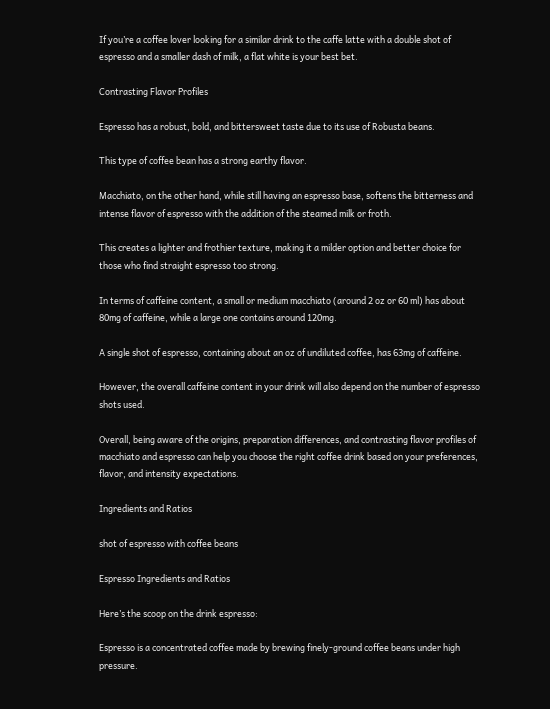If you’re a coffee lover looking for a similar drink to the caffe latte with a double shot of espresso and a smaller dash of milk, a flat white is your best bet.

Contrasting Flavor Profiles

Espresso has a robust, bold, and bittersweet taste due to its use of Robusta beans.

This type of coffee bean has a strong earthy flavor.

Macchiato, on the other hand, while still having an espresso base, softens the bitterness and intense flavor of espresso with the addition of the steamed milk or froth.

This creates a lighter and frothier texture, making it a milder option and better choice for those who find straight espresso too strong.

In terms of caffeine content, a small or medium macchiato (around 2 oz or 60 ml) has about 80mg of caffeine, while a large one contains around 120mg.

A single shot of espresso, containing about an oz of undiluted coffee, has 63mg of caffeine.

However, the overall caffeine content in your drink will also depend on the number of espresso shots used.

Overall, being aware of the origins, preparation differences, and contrasting flavor profiles of macchiato and espresso can help you choose the right coffee drink based on your preferences, flavor, and intensity expectations.

Ingredients and Ratios

shot of espresso with coffee beans

Espresso Ingredients and Ratios

Here’s the scoop on the drink espresso:

Espresso is a concentrated coffee made by brewing finely-ground coffee beans under high pressure.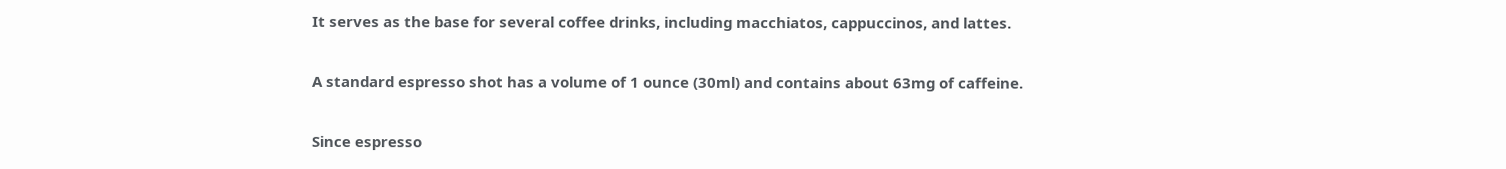It serves as the base for several coffee drinks, including macchiatos, cappuccinos, and lattes.

A standard espresso shot has a volume of 1 ounce (30ml) and contains about 63mg of caffeine.

Since espresso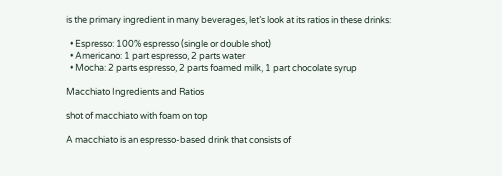is the primary ingredient in many beverages, let’s look at its ratios in these drinks:

  • Espresso: 100% espresso (single or double shot)
  • Americano: 1 part espresso, 2 parts water
  • Mocha: 2 parts espresso, 2 parts foamed milk, 1 part chocolate syrup

Macchiato Ingredients and Ratios

shot of macchiato with foam on top

A macchiato is an espresso-based drink that consists of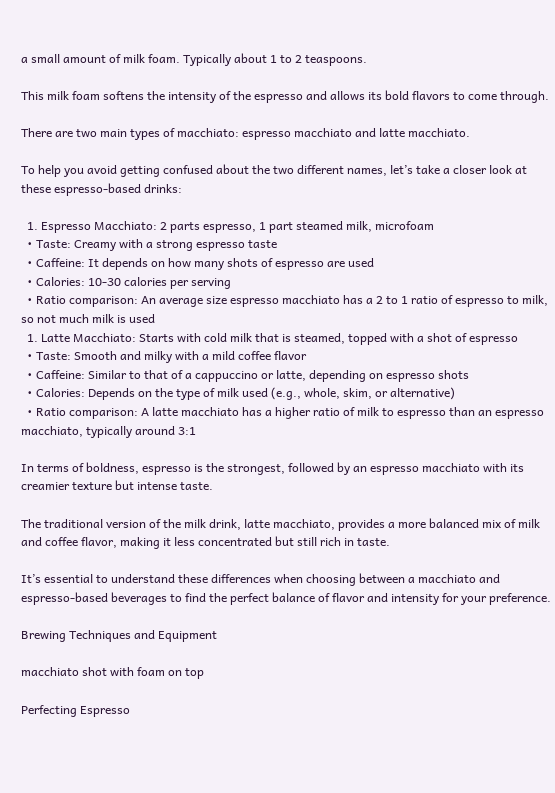a small amount of milk foam. Typically about 1 to 2 teaspoons.

This milk foam softens the intensity of the espresso and allows its bold flavors to come through.

There are two main types of macchiato: espresso macchiato and latte macchiato.

To help you avoid getting confused about the two different names, let’s take a closer look at these espresso-based drinks:

  1. Espresso Macchiato: 2 parts espresso, 1 part steamed milk, microfoam
  • Taste: Creamy with a strong espresso taste
  • Caffeine: It depends on how many shots of espresso are used
  • Calories: 10-30 calories per serving
  • Ratio comparison: An average size espresso macchiato has a 2 to 1 ratio of espresso to milk, so not much milk is used
  1. Latte Macchiato: Starts with cold milk that is steamed, topped with a shot of espresso
  • Taste: Smooth and milky with a mild coffee flavor
  • Caffeine: Similar to that of a cappuccino or latte, depending on espresso shots
  • Calories: Depends on the type of milk used (e.g., whole, skim, or alternative)
  • Ratio comparison: A latte macchiato has a higher ratio of milk to espresso than an espresso macchiato, typically around 3:1

In terms of boldness, espresso is the strongest, followed by an espresso macchiato with its creamier texture but intense taste.

The traditional version of the milk drink, latte macchiato, provides a more balanced mix of milk and coffee flavor, making it less concentrated but still rich in taste.

It’s essential to understand these differences when choosing between a macchiato and espresso-based beverages to find the perfect balance of flavor and intensity for your preference.

Brewing Techniques and Equipment

macchiato shot with foam on top

Perfecting Espresso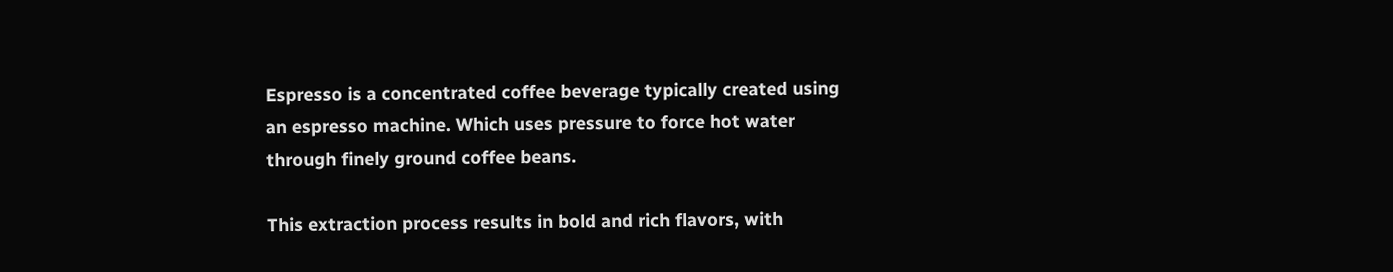Espresso is a concentrated coffee beverage typically created using an espresso machine. Which uses pressure to force hot water through finely ground coffee beans.

This extraction process results in bold and rich flavors, with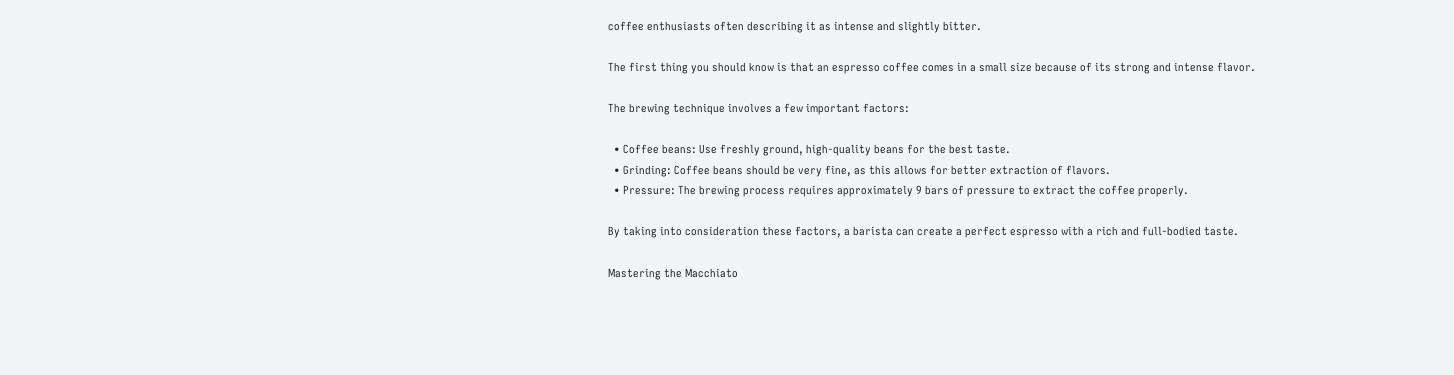coffee enthusiasts often describing it as intense and slightly bitter.

The first thing you should know is that an espresso coffee comes in a small size because of its strong and intense flavor.

The brewing technique involves a few important factors:

  • Coffee beans: Use freshly ground, high-quality beans for the best taste.
  • Grinding: Coffee beans should be very fine, as this allows for better extraction of flavors.
  • Pressure: The brewing process requires approximately 9 bars of pressure to extract the coffee properly.

By taking into consideration these factors, a barista can create a perfect espresso with a rich and full-bodied taste.

Mastering the Macchiato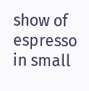show of espresso in small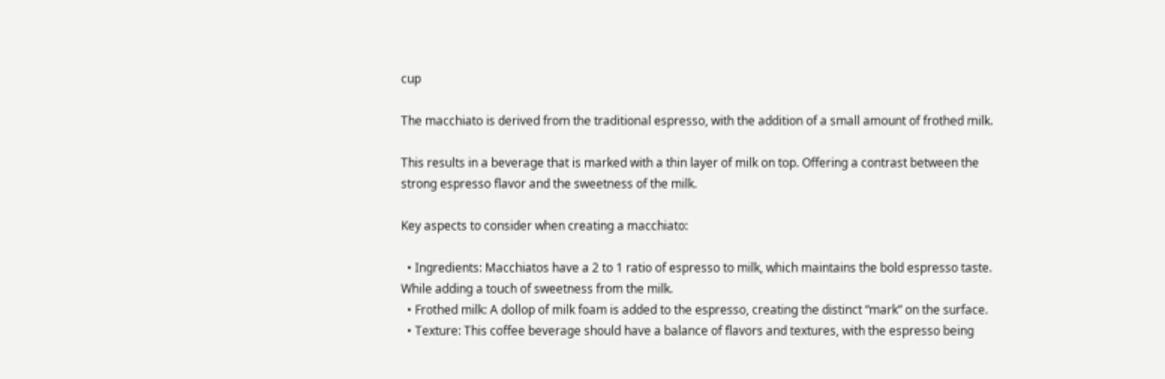cup

The macchiato is derived from the traditional espresso, with the addition of a small amount of frothed milk.

This results in a beverage that is marked with a thin layer of milk on top. Offering a contrast between the strong espresso flavor and the sweetness of the milk.

Key aspects to consider when creating a macchiato:

  • Ingredients: Macchiatos have a 2 to 1 ratio of espresso to milk, which maintains the bold espresso taste. While adding a touch of sweetness from the milk.
  • Frothed milk: A dollop of milk foam is added to the espresso, creating the distinct “mark” on the surface.
  • Texture: This coffee beverage should have a balance of flavors and textures, with the espresso being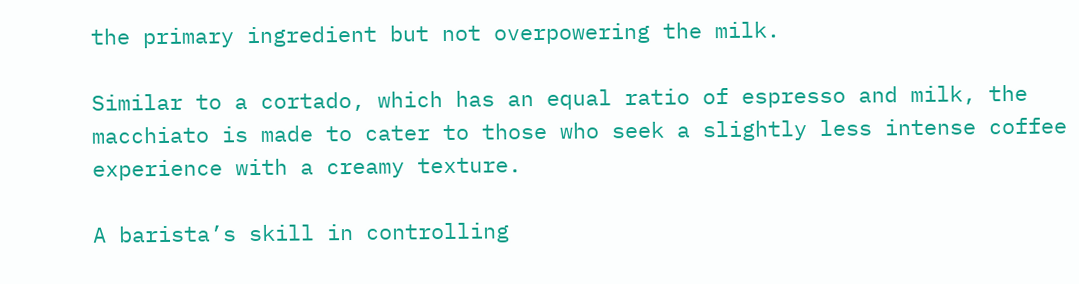the primary ingredient but not overpowering the milk.

Similar to a cortado, which has an equal ratio of espresso and milk, the macchiato is made to cater to those who seek a slightly less intense coffee experience with a creamy texture.

A barista’s skill in controlling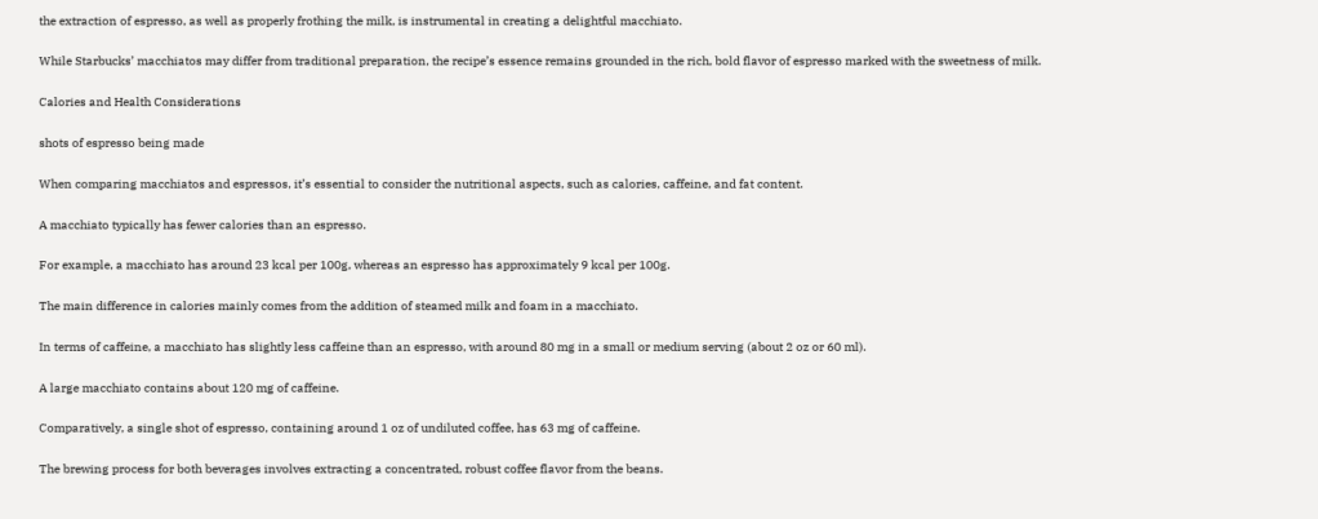the extraction of espresso, as well as properly frothing the milk, is instrumental in creating a delightful macchiato.

While Starbucks’ macchiatos may differ from traditional preparation, the recipe’s essence remains grounded in the rich, bold flavor of espresso marked with the sweetness of milk.

Calories and Health Considerations

shots of espresso being made

When comparing macchiatos and espressos, it’s essential to consider the nutritional aspects, such as calories, caffeine, and fat content.

A macchiato typically has fewer calories than an espresso.

For example, a macchiato has around 23 kcal per 100g, whereas an espresso has approximately 9 kcal per 100g.

The main difference in calories mainly comes from the addition of steamed milk and foam in a macchiato.

In terms of caffeine, a macchiato has slightly less caffeine than an espresso, with around 80 mg in a small or medium serving (about 2 oz or 60 ml).

A large macchiato contains about 120 mg of caffeine.

Comparatively, a single shot of espresso, containing around 1 oz of undiluted coffee, has 63 mg of caffeine.

The brewing process for both beverages involves extracting a concentrated, robust coffee flavor from the beans.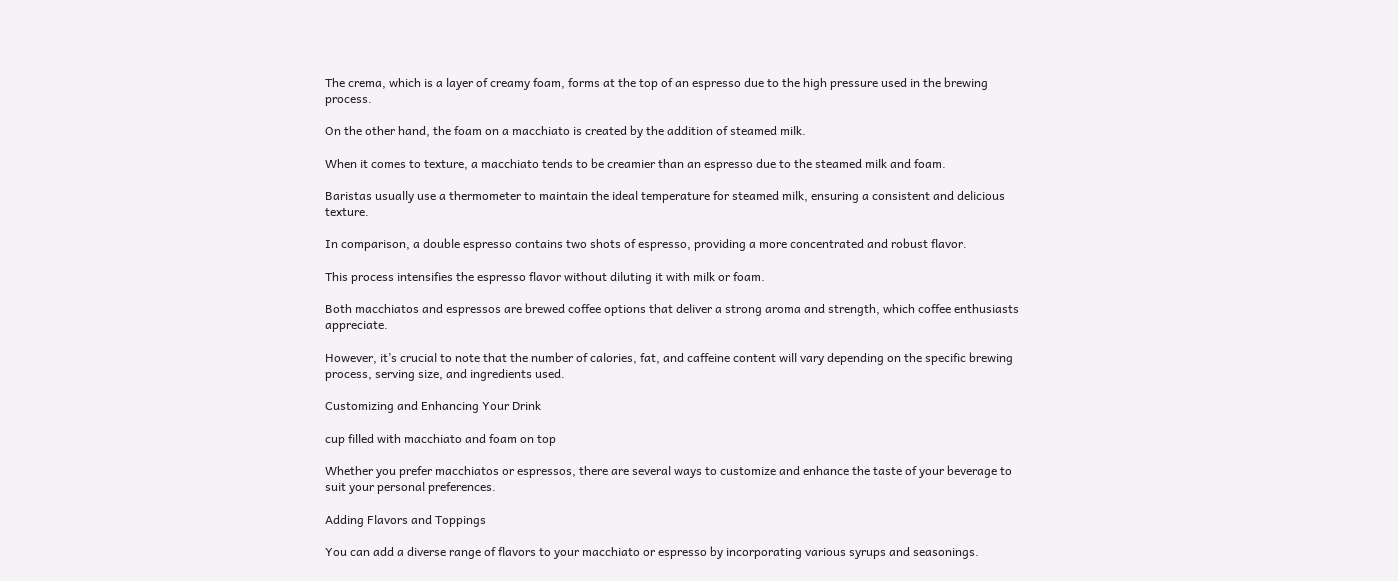The crema, which is a layer of creamy foam, forms at the top of an espresso due to the high pressure used in the brewing process.

On the other hand, the foam on a macchiato is created by the addition of steamed milk.

When it comes to texture, a macchiato tends to be creamier than an espresso due to the steamed milk and foam.

Baristas usually use a thermometer to maintain the ideal temperature for steamed milk, ensuring a consistent and delicious texture.

In comparison, a double espresso contains two shots of espresso, providing a more concentrated and robust flavor.

This process intensifies the espresso flavor without diluting it with milk or foam.

Both macchiatos and espressos are brewed coffee options that deliver a strong aroma and strength, which coffee enthusiasts appreciate.

However, it’s crucial to note that the number of calories, fat, and caffeine content will vary depending on the specific brewing process, serving size, and ingredients used.

Customizing and Enhancing Your Drink

cup filled with macchiato and foam on top

Whether you prefer macchiatos or espressos, there are several ways to customize and enhance the taste of your beverage to suit your personal preferences.

Adding Flavors and Toppings

You can add a diverse range of flavors to your macchiato or espresso by incorporating various syrups and seasonings.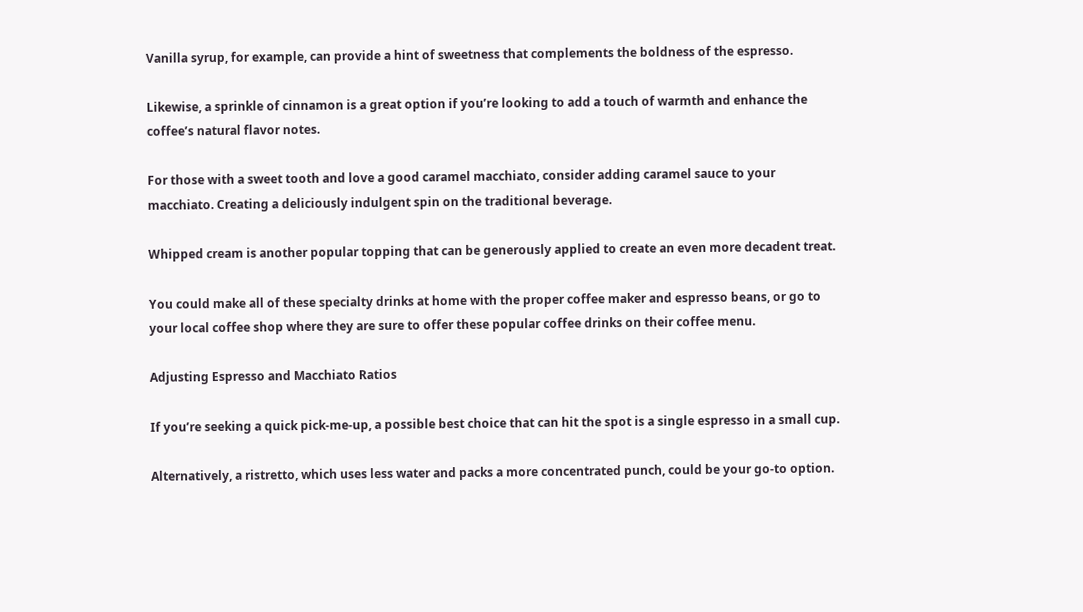Vanilla syrup, for example, can provide a hint of sweetness that complements the boldness of the espresso.

Likewise, a sprinkle of cinnamon is a great option if you’re looking to add a touch of warmth and enhance the coffee’s natural flavor notes.

For those with a sweet tooth and love a good caramel macchiato, consider adding caramel sauce to your macchiato. Creating a deliciously indulgent spin on the traditional beverage.

Whipped cream is another popular topping that can be generously applied to create an even more decadent treat.

You could make all of these specialty drinks at home with the proper coffee maker and espresso beans, or go to your local coffee shop where they are sure to offer these popular coffee drinks on their coffee menu.

Adjusting Espresso and Macchiato Ratios

If you’re seeking a quick pick-me-up, a possible best choice that can hit the spot is a single espresso in a small cup.

Alternatively, a ristretto, which uses less water and packs a more concentrated punch, could be your go-to option.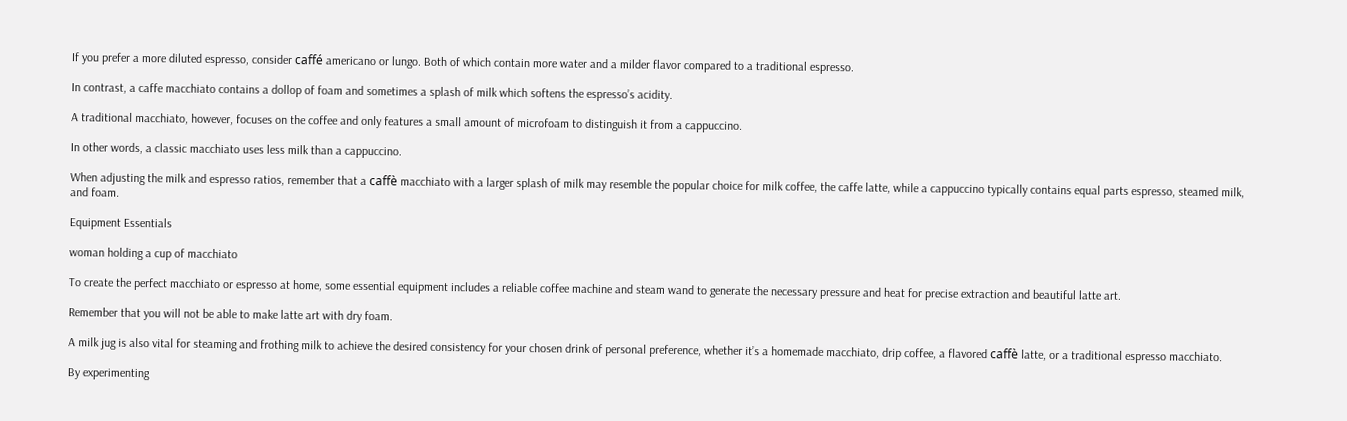If you prefer a more diluted espresso, consider caffé americano or lungo. Both of which contain more water and a milder flavor compared to a traditional espresso.

In contrast, a caffe macchiato contains a dollop of foam and sometimes a splash of milk which softens the espresso’s acidity.

A traditional macchiato, however, focuses on the coffee and only features a small amount of microfoam to distinguish it from a cappuccino.

In other words, a classic macchiato uses less milk than a cappuccino.

When adjusting the milk and espresso ratios, remember that a caffè macchiato with a larger splash of milk may resemble the popular choice for milk coffee, the caffe latte, while a cappuccino typically contains equal parts espresso, steamed milk, and foam.

Equipment Essentials

woman holding a cup of macchiato

To create the perfect macchiato or espresso at home, some essential equipment includes a reliable coffee machine and steam wand to generate the necessary pressure and heat for precise extraction and beautiful latte art.

Remember that you will not be able to make latte art with dry foam.

A milk jug is also vital for steaming and frothing milk to achieve the desired consistency for your chosen drink of personal preference, whether it’s a homemade macchiato, drip coffee, a flavored caffè latte, or a traditional espresso macchiato.

By experimenting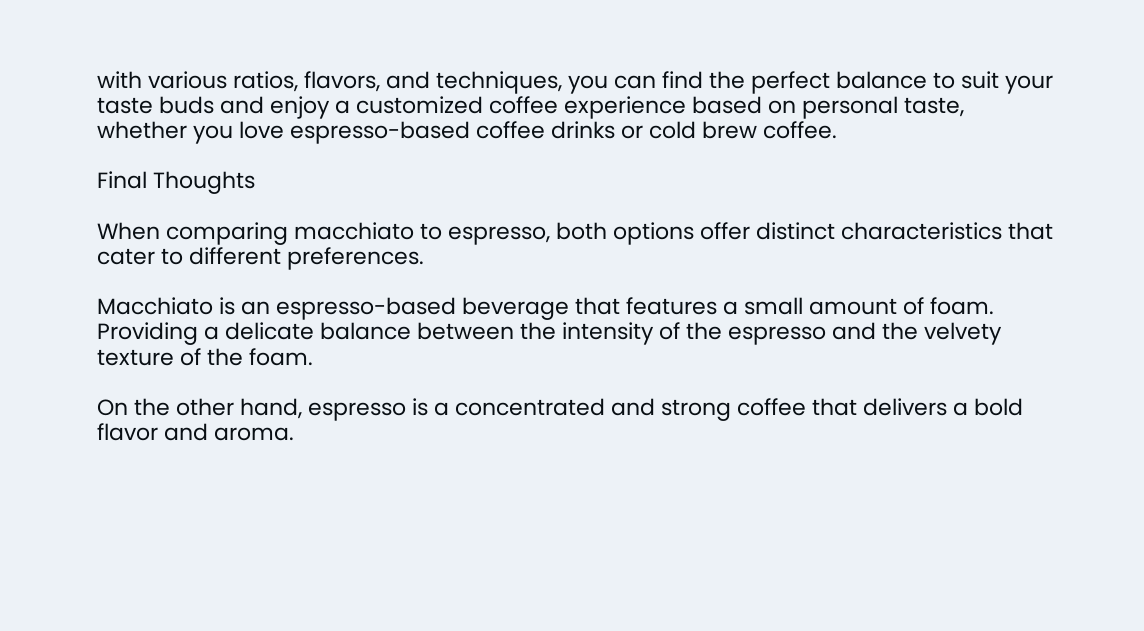with various ratios, flavors, and techniques, you can find the perfect balance to suit your taste buds and enjoy a customized coffee experience based on personal taste, whether you love espresso-based coffee drinks or cold brew coffee.

Final Thoughts

When comparing macchiato to espresso, both options offer distinct characteristics that cater to different preferences.

Macchiato is an espresso-based beverage that features a small amount of foam. Providing a delicate balance between the intensity of the espresso and the velvety texture of the foam.

On the other hand, espresso is a concentrated and strong coffee that delivers a bold flavor and aroma.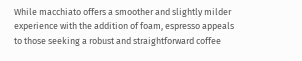While macchiato offers a smoother and slightly milder experience with the addition of foam, espresso appeals to those seeking a robust and straightforward coffee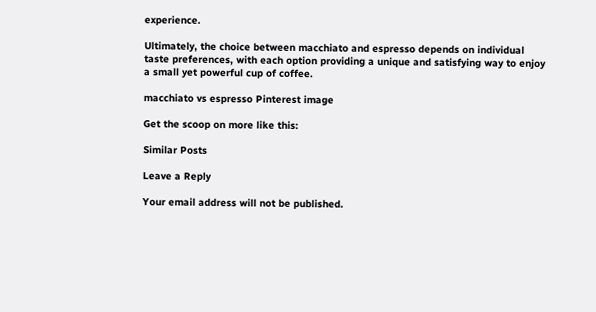experience.

Ultimately, the choice between macchiato and espresso depends on individual taste preferences, with each option providing a unique and satisfying way to enjoy a small yet powerful cup of coffee.

macchiato vs espresso Pinterest image

Get the scoop on more like this:

Similar Posts

Leave a Reply

Your email address will not be published.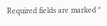Required fields are marked *